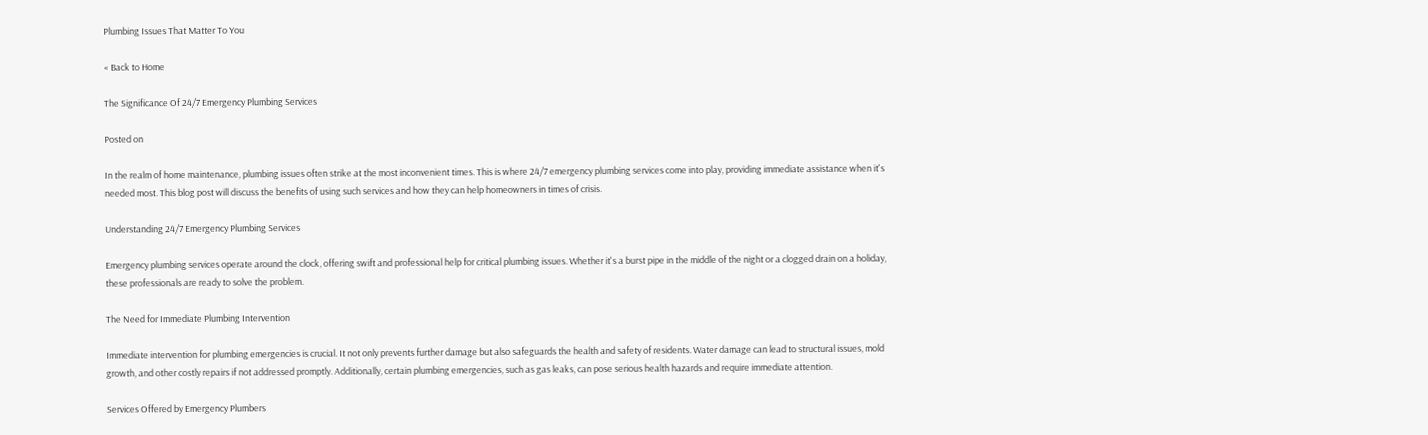Plumbing Issues That Matter To You

« Back to Home

The Significance Of 24/7 Emergency Plumbing Services

Posted on

In the realm of home maintenance, plumbing issues often strike at the most inconvenient times. This is where 24/7 emergency plumbing services come into play, providing immediate assistance when it's needed most. This blog post will discuss the benefits of using such services and how they can help homeowners in times of crisis.

Understanding 24/7 Emergency Plumbing Services

Emergency plumbing services operate around the clock, offering swift and professional help for critical plumbing issues. Whether it's a burst pipe in the middle of the night or a clogged drain on a holiday, these professionals are ready to solve the problem.

The Need for Immediate Plumbing Intervention

Immediate intervention for plumbing emergencies is crucial. It not only prevents further damage but also safeguards the health and safety of residents. Water damage can lead to structural issues, mold growth, and other costly repairs if not addressed promptly. Additionally, certain plumbing emergencies, such as gas leaks, can pose serious health hazards and require immediate attention.

Services Offered by Emergency Plumbers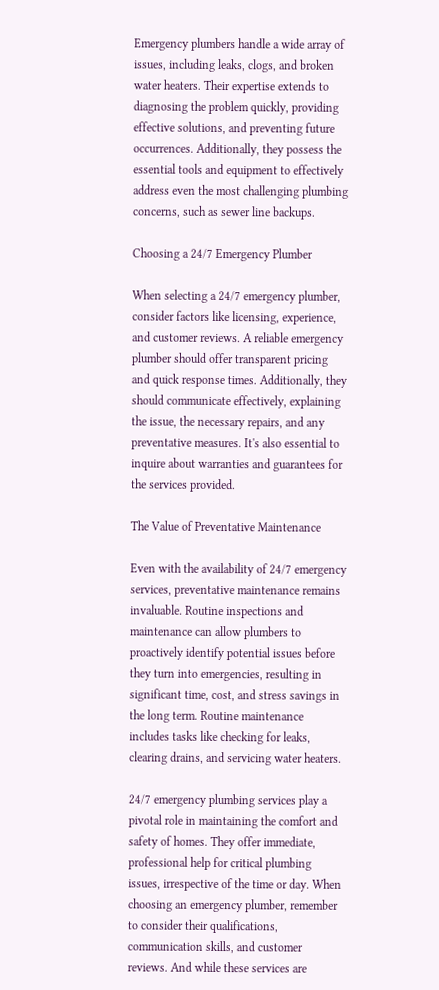Emergency plumbers handle a wide array of issues, including leaks, clogs, and broken water heaters. Their expertise extends to diagnosing the problem quickly, providing effective solutions, and preventing future occurrences. Additionally, they possess the essential tools and equipment to effectively address even the most challenging plumbing concerns, such as sewer line backups.

Choosing a 24/7 Emergency Plumber

When selecting a 24/7 emergency plumber, consider factors like licensing, experience, and customer reviews. A reliable emergency plumber should offer transparent pricing and quick response times. Additionally, they should communicate effectively, explaining the issue, the necessary repairs, and any preventative measures. It's also essential to inquire about warranties and guarantees for the services provided.

The Value of Preventative Maintenance

Even with the availability of 24/7 emergency services, preventative maintenance remains invaluable. Routine inspections and maintenance can allow plumbers to proactively identify potential issues before they turn into emergencies, resulting in significant time, cost, and stress savings in the long term. Routine maintenance includes tasks like checking for leaks, clearing drains, and servicing water heaters.

24/7 emergency plumbing services play a pivotal role in maintaining the comfort and safety of homes. They offer immediate, professional help for critical plumbing issues, irrespective of the time or day. When choosing an emergency plumber, remember to consider their qualifications, communication skills, and customer reviews. And while these services are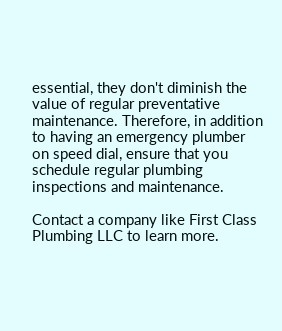essential, they don't diminish the value of regular preventative maintenance. Therefore, in addition to having an emergency plumber on speed dial, ensure that you schedule regular plumbing inspections and maintenance.

Contact a company like First Class Plumbing LLC to learn more.